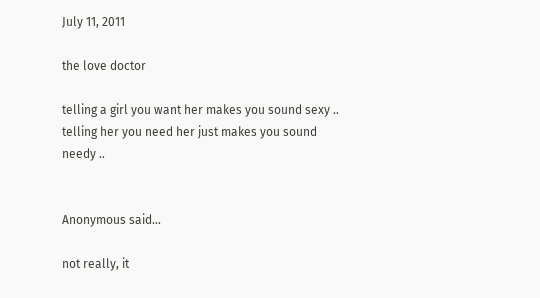July 11, 2011

the love doctor

telling a girl you want her makes you sound sexy .. telling her you need her just makes you sound needy ..


Anonymous said...

not really, it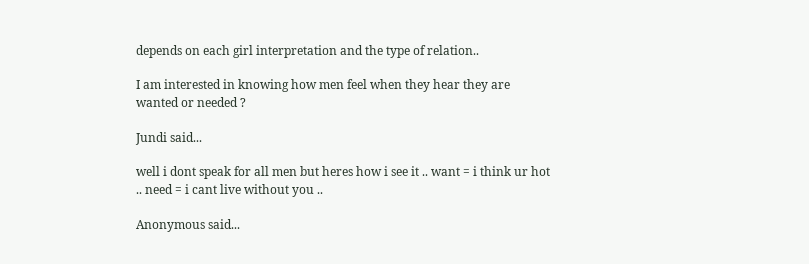depends on each girl interpretation and the type of relation..

I am interested in knowing how men feel when they hear they are wanted or needed ?

Jundi said...

well i dont speak for all men but heres how i see it .. want = i think ur hot .. need = i cant live without you ..

Anonymous said...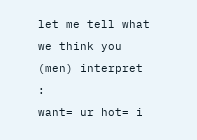let me tell what we think you (men) interpret :
want= ur hot= i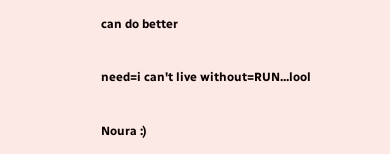can do better

need=i can't live without=RUN...lool

Noura :)